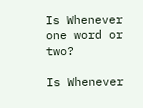Is Whenever one word or two?

Is Whenever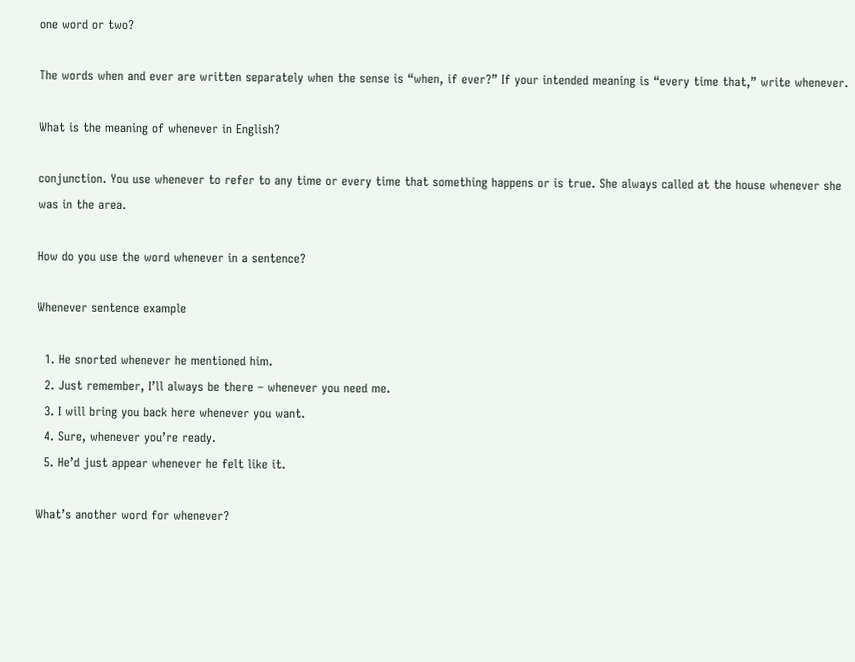one word or two?

The words when and ever are written separately when the sense is “when, if ever?” If your intended meaning is “every time that,” write whenever.

What is the meaning of whenever in English?

conjunction. You use whenever to refer to any time or every time that something happens or is true. She always called at the house whenever she was in the area.

How do you use the word whenever in a sentence?

Whenever sentence example

  1. He snorted whenever he mentioned him.
  2. Just remember, I’ll always be there – whenever you need me.
  3. I will bring you back here whenever you want.
  4. Sure, whenever you’re ready.
  5. He’d just appear whenever he felt like it.

What’s another word for whenever?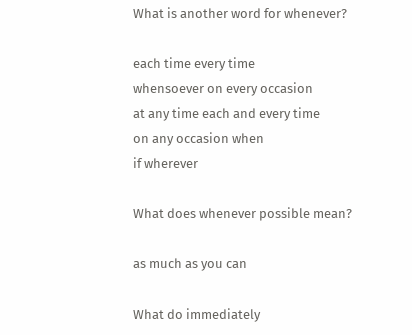What is another word for whenever?

each time every time
whensoever on every occasion
at any time each and every time
on any occasion when
if wherever

What does whenever possible mean?

as much as you can

What do immediately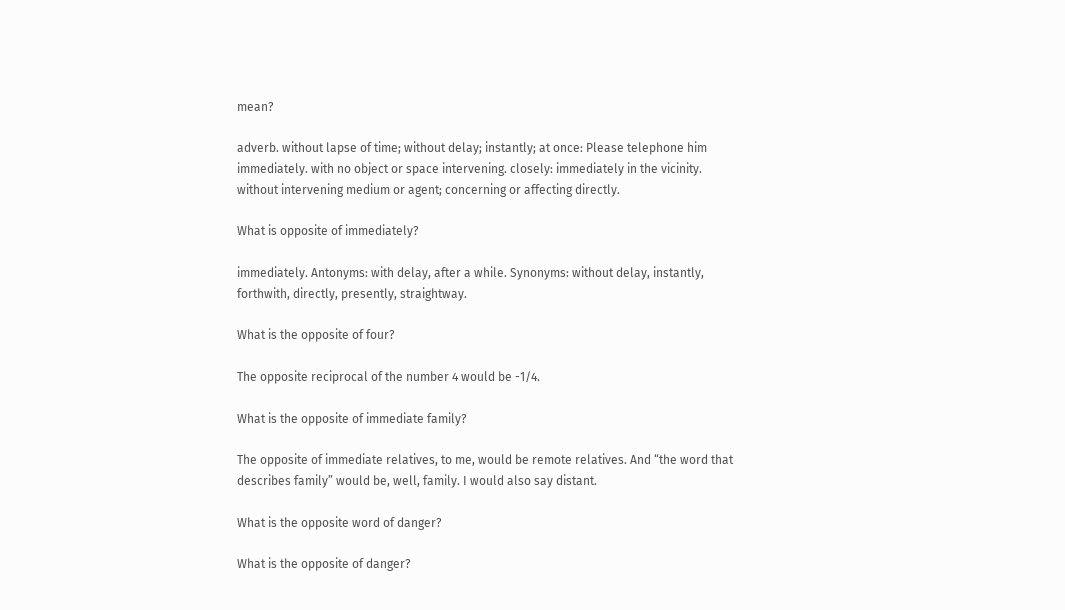mean?

adverb. without lapse of time; without delay; instantly; at once: Please telephone him immediately. with no object or space intervening. closely: immediately in the vicinity. without intervening medium or agent; concerning or affecting directly.

What is opposite of immediately?

immediately. Antonyms: with delay, after a while. Synonyms: without delay, instantly, forthwith, directly, presently, straightway.

What is the opposite of four?

The opposite reciprocal of the number 4 would be -1/4.

What is the opposite of immediate family?

The opposite of immediate relatives, to me, would be remote relatives. And “the word that describes family” would be, well, family. I would also say distant.

What is the opposite word of danger?

What is the opposite of danger?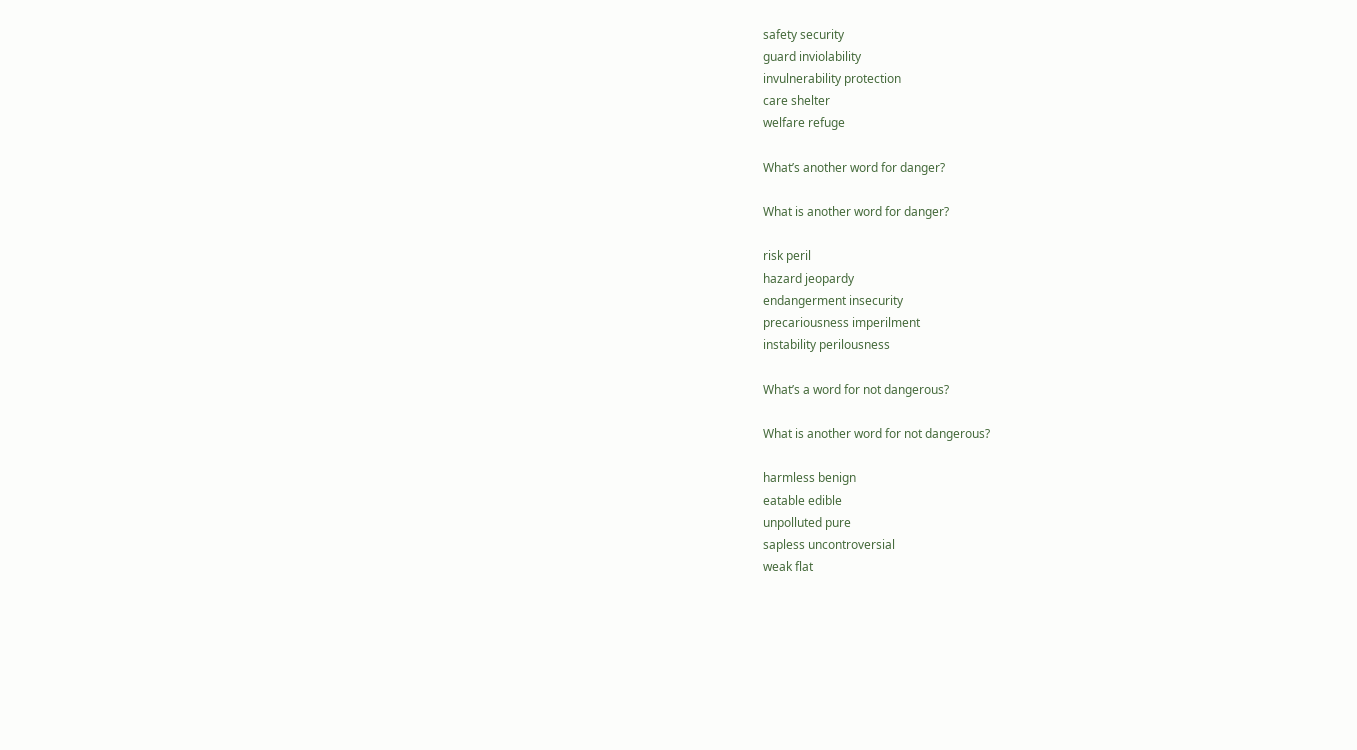safety security
guard inviolability
invulnerability protection
care shelter
welfare refuge

What’s another word for danger?

What is another word for danger?

risk peril
hazard jeopardy
endangerment insecurity
precariousness imperilment
instability perilousness

What’s a word for not dangerous?

What is another word for not dangerous?

harmless benign
eatable edible
unpolluted pure
sapless uncontroversial
weak flat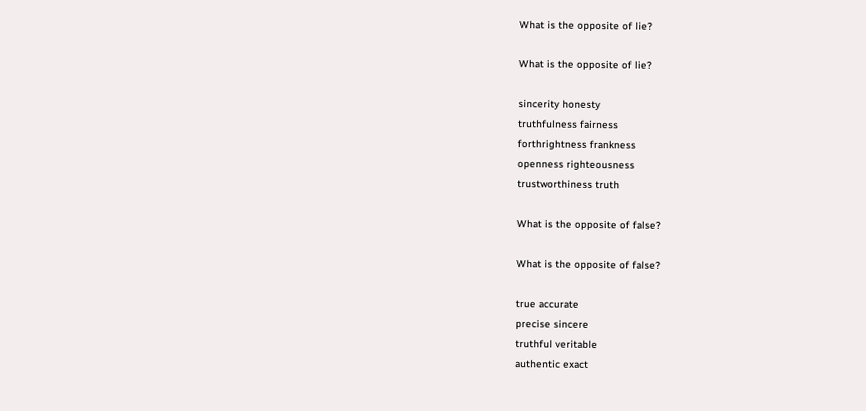What is the opposite of lie?

What is the opposite of lie?

sincerity honesty
truthfulness fairness
forthrightness frankness
openness righteousness
trustworthiness truth

What is the opposite of false?

What is the opposite of false?

true accurate
precise sincere
truthful veritable
authentic exact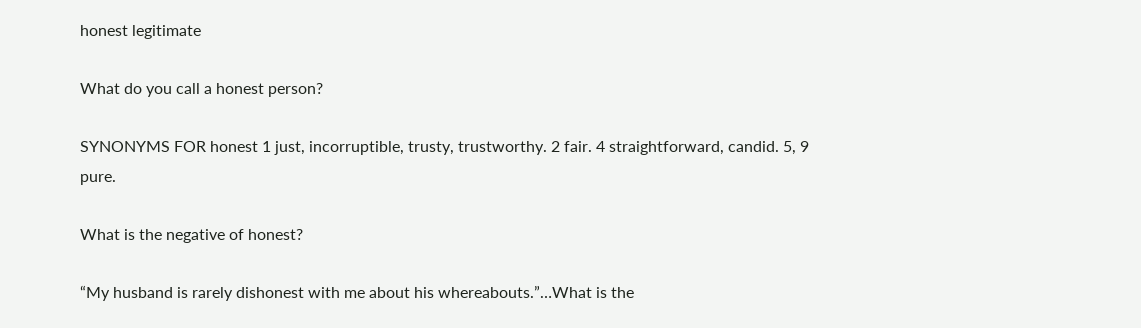honest legitimate

What do you call a honest person?

SYNONYMS FOR honest 1 just, incorruptible, trusty, trustworthy. 2 fair. 4 straightforward, candid. 5, 9 pure.

What is the negative of honest?

“My husband is rarely dishonest with me about his whereabouts.”…What is the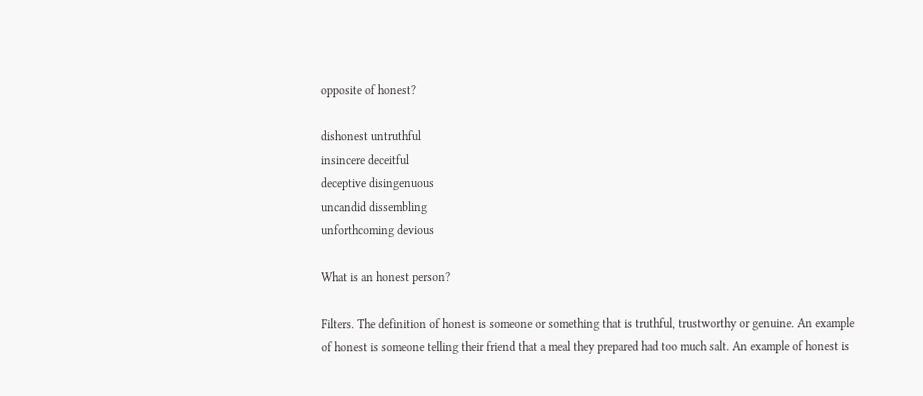opposite of honest?

dishonest untruthful
insincere deceitful
deceptive disingenuous
uncandid dissembling
unforthcoming devious

What is an honest person?

Filters. The definition of honest is someone or something that is truthful, trustworthy or genuine. An example of honest is someone telling their friend that a meal they prepared had too much salt. An example of honest is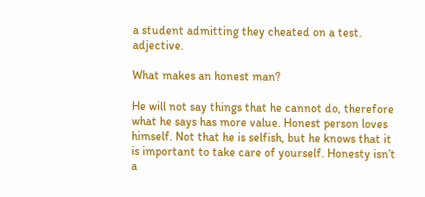a student admitting they cheated on a test. adjective.

What makes an honest man?

He will not say things that he cannot do, therefore what he says has more value. Honest person loves himself. Not that he is selfish, but he knows that it is important to take care of yourself. Honesty isn’t a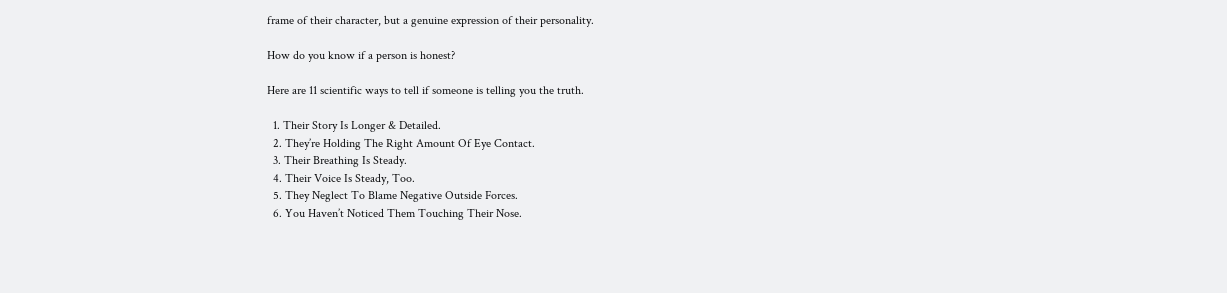frame of their character, but a genuine expression of their personality.

How do you know if a person is honest?

Here are 11 scientific ways to tell if someone is telling you the truth.

  1. Their Story Is Longer & Detailed.
  2. They’re Holding The Right Amount Of Eye Contact.
  3. Their Breathing Is Steady.
  4. Their Voice Is Steady, Too.
  5. They Neglect To Blame Negative Outside Forces.
  6. You Haven’t Noticed Them Touching Their Nose.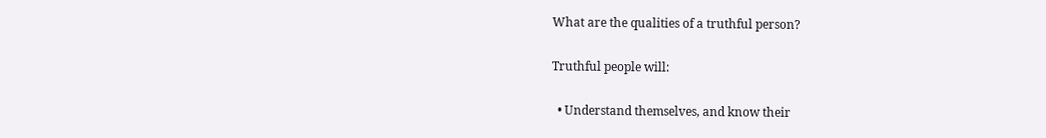What are the qualities of a truthful person?

Truthful people will:

  • Understand themselves, and know their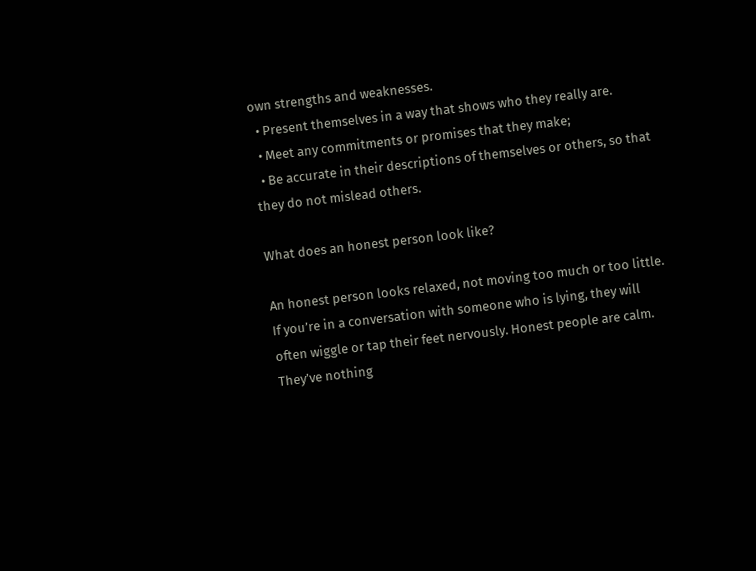own strengths and weaknesses.
  • Present themselves in a way that shows who they really are.
  • Meet any commitments or promises that they make;
  • Be accurate in their descriptions of themselves or others, so that they do not mislead others.

What does an honest person look like?

An honest person looks relaxed, not moving too much or too little. If you’re in a conversation with someone who is lying, they will often wiggle or tap their feet nervously. Honest people are calm. They’ve nothing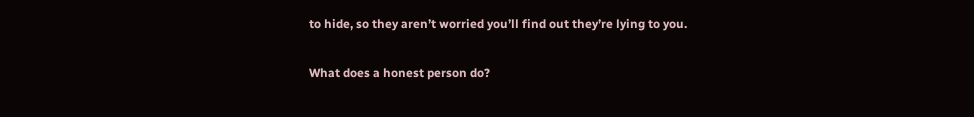to hide, so they aren’t worried you’ll find out they’re lying to you.

What does a honest person do?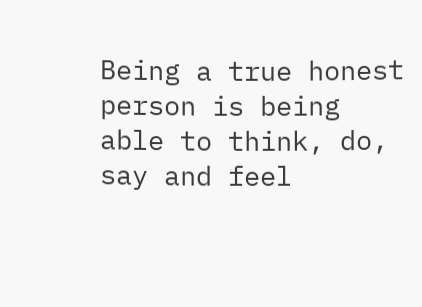Being a true honest person is being able to think, do, say and feel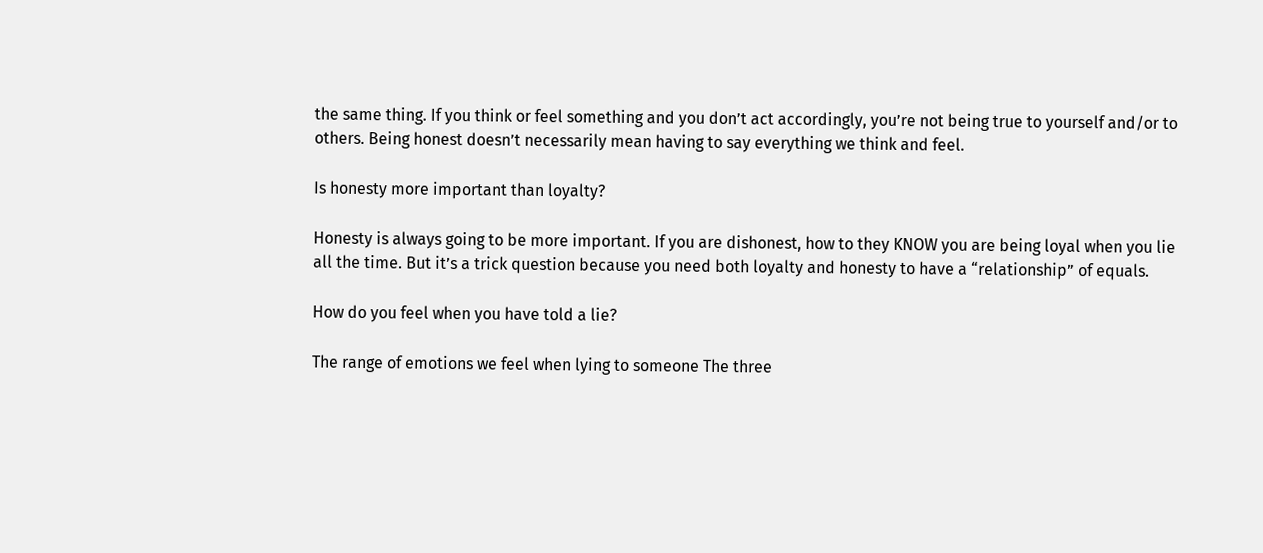the same thing. If you think or feel something and you don’t act accordingly, you’re not being true to yourself and/or to others. Being honest doesn’t necessarily mean having to say everything we think and feel.

Is honesty more important than loyalty?

Honesty is always going to be more important. If you are dishonest, how to they KNOW you are being loyal when you lie all the time. But it’s a trick question because you need both loyalty and honesty to have a “relationship” of equals.

How do you feel when you have told a lie?

The range of emotions we feel when lying to someone The three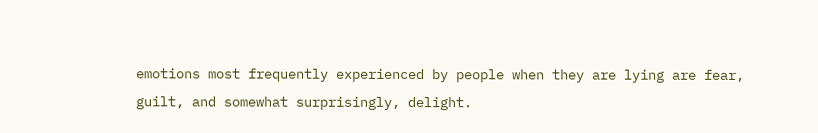emotions most frequently experienced by people when they are lying are fear, guilt, and somewhat surprisingly, delight.